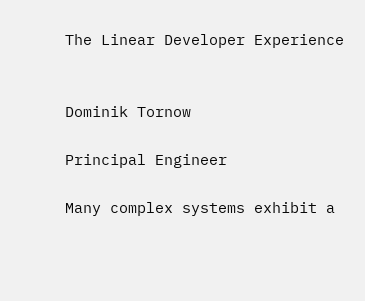The Linear Developer Experience


Dominik Tornow

Principal Engineer

Many complex systems exhibit a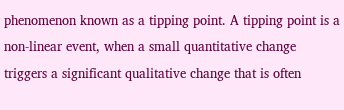phenomenon known as a tipping point. A tipping point is a non-linear event, when a small quantitative change triggers a significant qualitative change that is often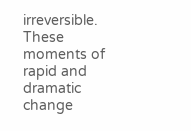irreversible. These moments of rapid and dramatic change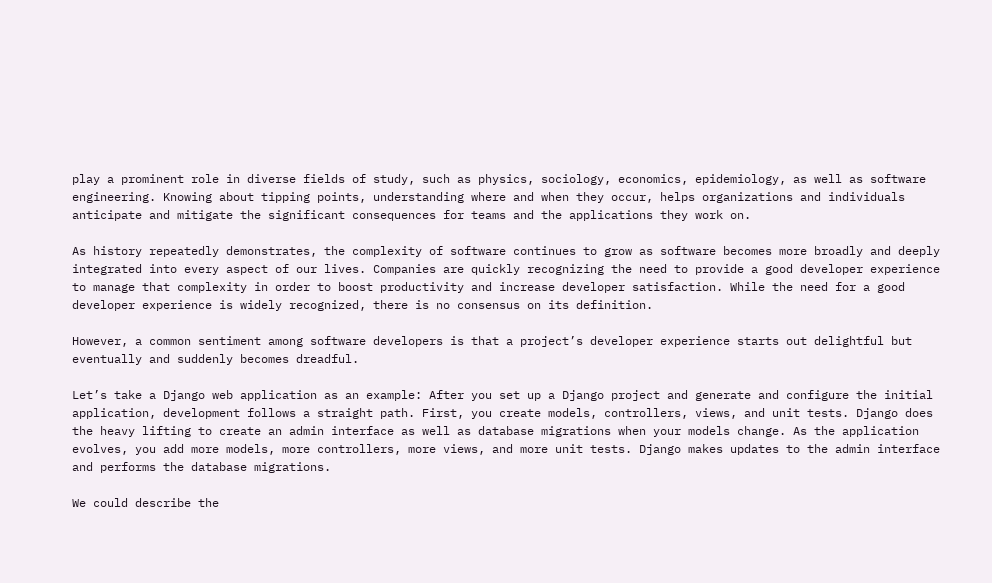play a prominent role in diverse fields of study, such as physics, sociology, economics, epidemiology, as well as software engineering. Knowing about tipping points, understanding where and when they occur, helps organizations and individuals anticipate and mitigate the significant consequences for teams and the applications they work on.

As history repeatedly demonstrates, the complexity of software continues to grow as software becomes more broadly and deeply integrated into every aspect of our lives. Companies are quickly recognizing the need to provide a good developer experience to manage that complexity in order to boost productivity and increase developer satisfaction. While the need for a good developer experience is widely recognized, there is no consensus on its definition.

However, a common sentiment among software developers is that a project’s developer experience starts out delightful but eventually and suddenly becomes dreadful.

Let’s take a Django web application as an example: After you set up a Django project and generate and configure the initial application, development follows a straight path. First, you create models, controllers, views, and unit tests. Django does the heavy lifting to create an admin interface as well as database migrations when your models change. As the application evolves, you add more models, more controllers, more views, and more unit tests. Django makes updates to the admin interface and performs the database migrations.

We could describe the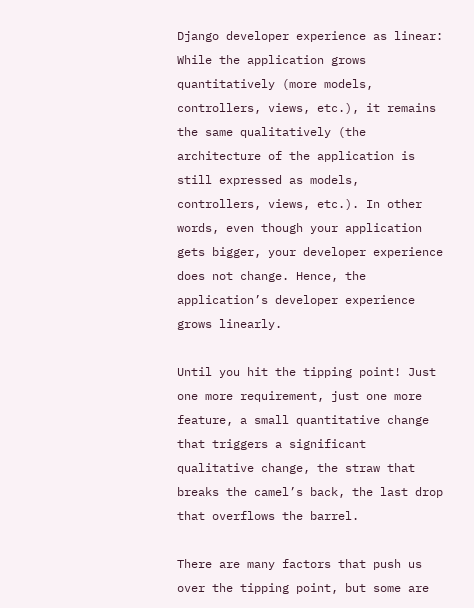Django developer experience as linear: While the application grows quantitatively (more models, controllers, views, etc.), it remains the same qualitatively (the architecture of the application is still expressed as models, controllers, views, etc.). In other words, even though your application gets bigger, your developer experience does not change. Hence, the application’s developer experience grows linearly.

Until you hit the tipping point! Just one more requirement, just one more feature, a small quantitative change that triggers a significant qualitative change, the straw that breaks the camel’s back, the last drop that overflows the barrel.

There are many factors that push us over the tipping point, but some are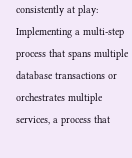consistently at play: Implementing a multi-step process that spans multiple database transactions or orchestrates multiple services, a process that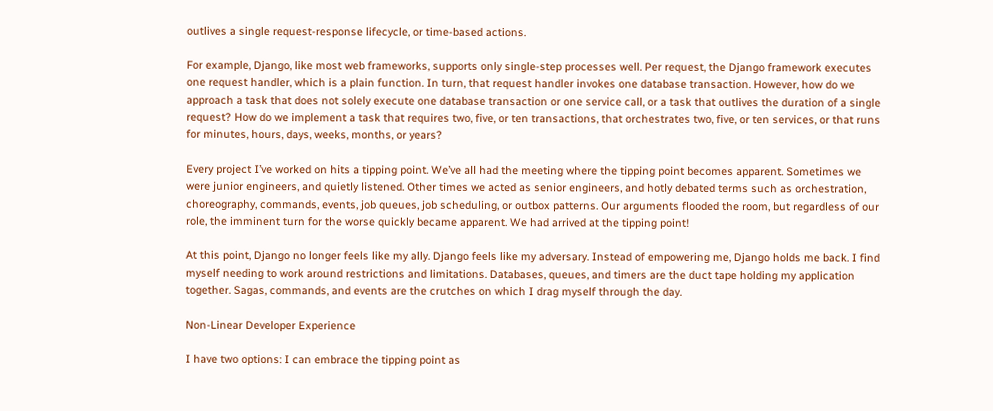outlives a single request-response lifecycle, or time-based actions.

For example, Django, like most web frameworks, supports only single-step processes well. Per request, the Django framework executes one request handler, which is a plain function. In turn, that request handler invokes one database transaction. However, how do we approach a task that does not solely execute one database transaction or one service call, or a task that outlives the duration of a single request? How do we implement a task that requires two, five, or ten transactions, that orchestrates two, five, or ten services, or that runs for minutes, hours, days, weeks, months, or years?

Every project I’ve worked on hits a tipping point. We’ve all had the meeting where the tipping point becomes apparent. Sometimes we were junior engineers, and quietly listened. Other times we acted as senior engineers, and hotly debated terms such as orchestration, choreography, commands, events, job queues, job scheduling, or outbox patterns. Our arguments flooded the room, but regardless of our role, the imminent turn for the worse quickly became apparent. We had arrived at the tipping point!

At this point, Django no longer feels like my ally. Django feels like my adversary. Instead of empowering me, Django holds me back. I find myself needing to work around restrictions and limitations. Databases, queues, and timers are the duct tape holding my application together. Sagas, commands, and events are the crutches on which I drag myself through the day.

Non-Linear Developer Experience

I have two options: I can embrace the tipping point as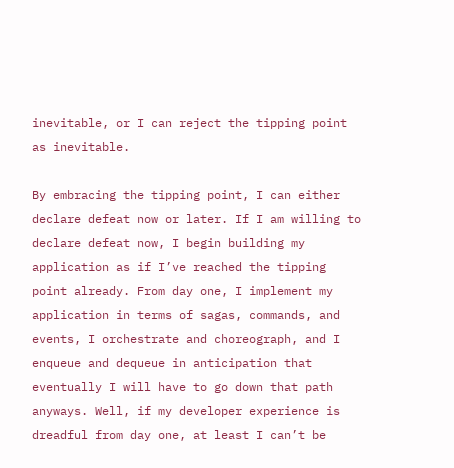inevitable, or I can reject the tipping point as inevitable.

By embracing the tipping point, I can either declare defeat now or later. If I am willing to declare defeat now, I begin building my application as if I’ve reached the tipping point already. From day one, I implement my application in terms of sagas, commands, and events, I orchestrate and choreograph, and I enqueue and dequeue in anticipation that eventually I will have to go down that path anyways. Well, if my developer experience is dreadful from day one, at least I can’t be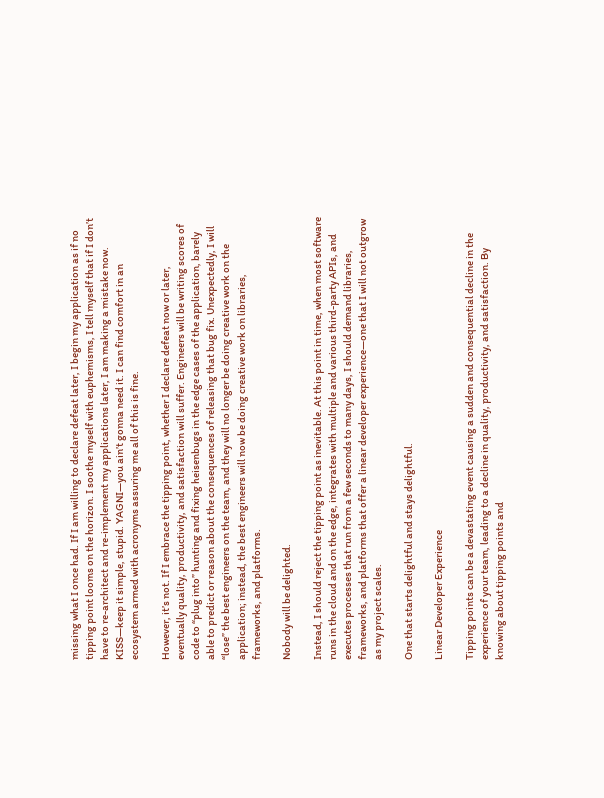missing what I once had. If I am willing to declare defeat later, I begin my application as if no tipping point looms on the horizon. I soothe myself with euphemisms, I tell myself that if I don’t have to re-architect and re-implement my applications later, I am making a mistake now. KISS—keep it simple, stupid. YAGNI—you ain’t gonna need it. I can find comfort in an ecosystem armed with acronyms assuring me all of this is fine.

However, it’s not. If I embrace the tipping point, whether I declare defeat now or later, eventually quality, productivity, and satisfaction will suffer. Engineers will be writing scores of code to “plug into” hunting and fixing heisenbugs in the edge cases of the application, barely able to predict or reason about the consequences of releasing that bug fix. Unexpectedly, I will “lose” the best engineers on the team, and they will no longer be doing creative work on the application; instead, the best engineers will now be doing creative work on libraries, frameworks, and platforms.

Nobody will be delighted.

Instead, I should reject the tipping point as inevitable. At this point in time, when most software runs in the cloud and on the edge, integrates with multiple and various third-party APIs, and executes processes that run from a few seconds to many days, I should demand libraries, frameworks, and platforms that offer a linear developer experience—one that I will not outgrow as my project scales.

One that starts delightful and stays delightful.

Linear Developer Experience

Tipping points can be a devastating event causing a sudden and consequential decline in the experience of your team, leading to a decline in quality, productivity, and satisfaction. By knowing about tipping points and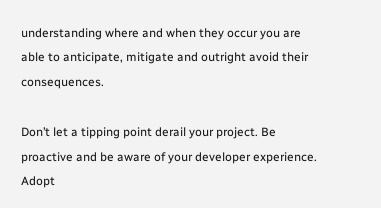understanding where and when they occur you are able to anticipate, mitigate and outright avoid their consequences.

Don’t let a tipping point derail your project. Be proactive and be aware of your developer experience. Adopt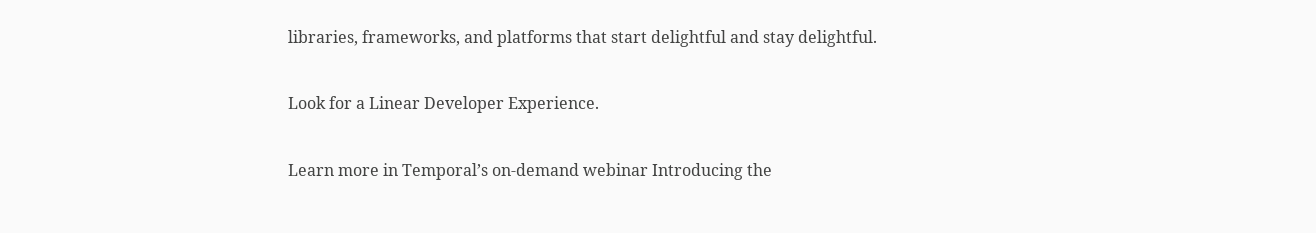libraries, frameworks, and platforms that start delightful and stay delightful.

Look for a Linear Developer Experience.

Learn more in Temporal’s on-demand webinar Introducing the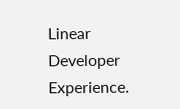Linear Developer Experience.